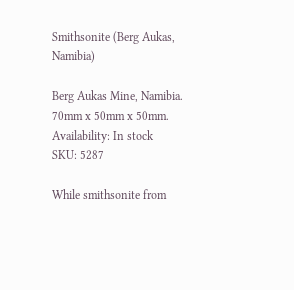Smithsonite (Berg Aukas, Namibia)

Berg Aukas Mine, Namibia. 70mm x 50mm x 50mm.
Availability: In stock
SKU: 5287

While smithsonite from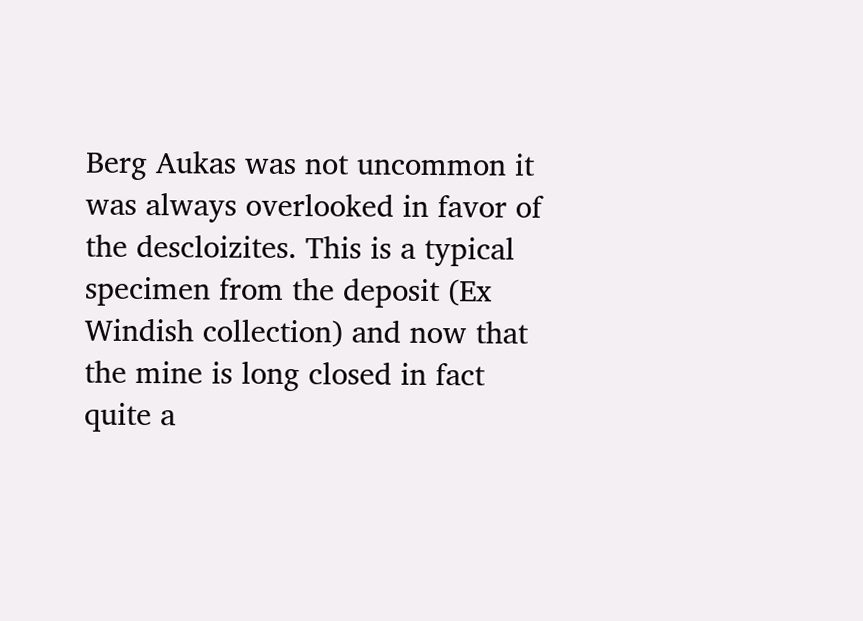Berg Aukas was not uncommon it was always overlooked in favor of the descloizites. This is a typical specimen from the deposit (Ex Windish collection) and now that the mine is long closed in fact quite a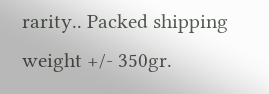rarity.. Packed shipping weight +/- 350gr.